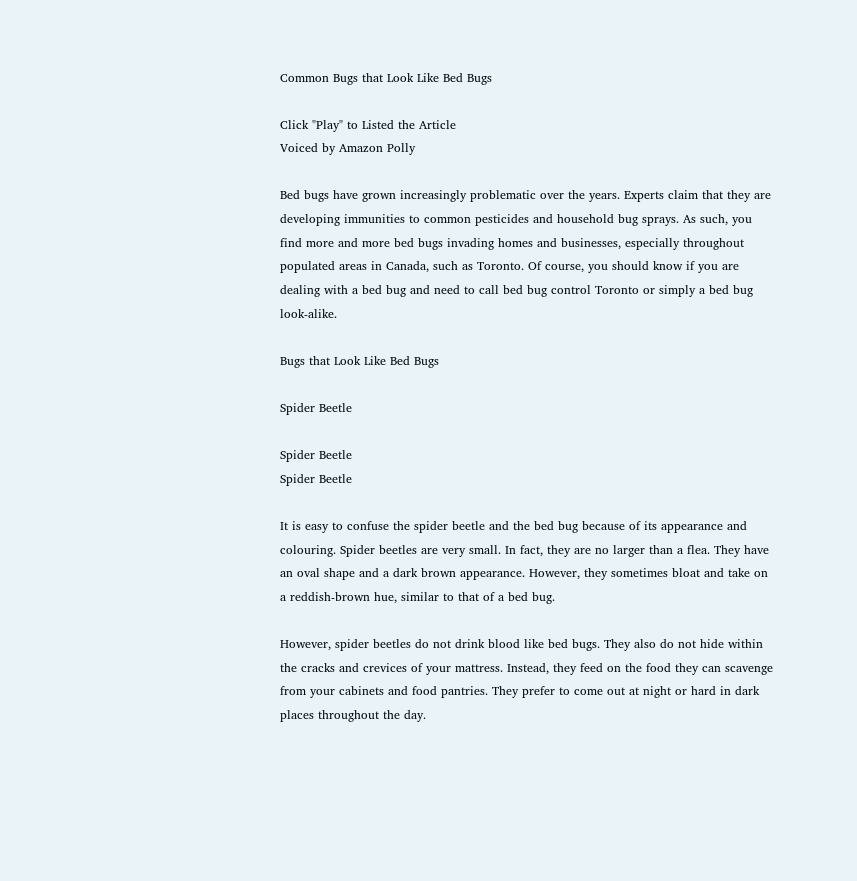Common Bugs that Look Like Bed Bugs

Click "Play" to Listed the Article
Voiced by Amazon Polly

Bed bugs have grown increasingly problematic over the years. Experts claim that they are developing immunities to common pesticides and household bug sprays. As such, you find more and more bed bugs invading homes and businesses, especially throughout populated areas in Canada, such as Toronto. Of course, you should know if you are dealing with a bed bug and need to call bed bug control Toronto or simply a bed bug look-alike.

Bugs that Look Like Bed Bugs

Spider Beetle

Spider Beetle
Spider Beetle

It is easy to confuse the spider beetle and the bed bug because of its appearance and colouring. Spider beetles are very small. In fact, they are no larger than a flea. They have an oval shape and a dark brown appearance. However, they sometimes bloat and take on a reddish-brown hue, similar to that of a bed bug.

However, spider beetles do not drink blood like bed bugs. They also do not hide within the cracks and crevices of your mattress. Instead, they feed on the food they can scavenge from your cabinets and food pantries. They prefer to come out at night or hard in dark places throughout the day.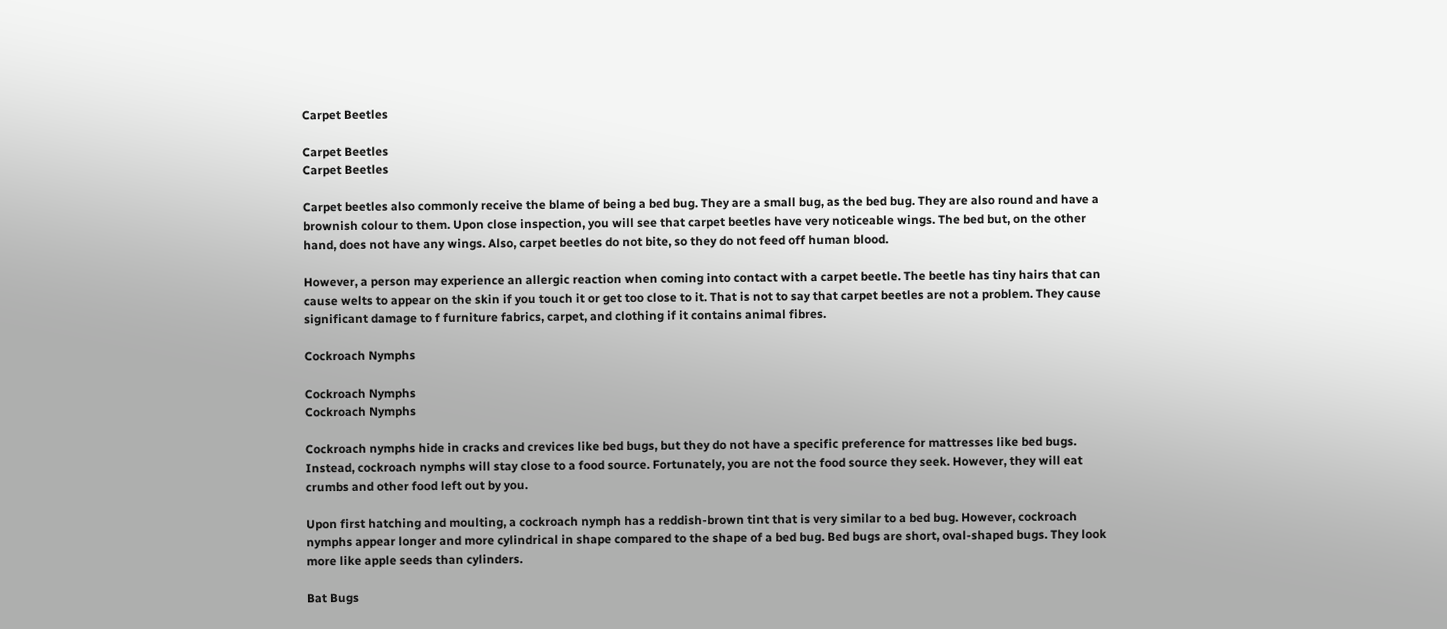Carpet Beetles

Carpet Beetles
Carpet Beetles

Carpet beetles also commonly receive the blame of being a bed bug. They are a small bug, as the bed bug. They are also round and have a brownish colour to them. Upon close inspection, you will see that carpet beetles have very noticeable wings. The bed but, on the other hand, does not have any wings. Also, carpet beetles do not bite, so they do not feed off human blood.

However, a person may experience an allergic reaction when coming into contact with a carpet beetle. The beetle has tiny hairs that can cause welts to appear on the skin if you touch it or get too close to it. That is not to say that carpet beetles are not a problem. They cause significant damage to f furniture fabrics, carpet, and clothing if it contains animal fibres.

Cockroach Nymphs

Cockroach Nymphs
Cockroach Nymphs

Cockroach nymphs hide in cracks and crevices like bed bugs, but they do not have a specific preference for mattresses like bed bugs. Instead, cockroach nymphs will stay close to a food source. Fortunately, you are not the food source they seek. However, they will eat crumbs and other food left out by you.

Upon first hatching and moulting, a cockroach nymph has a reddish-brown tint that is very similar to a bed bug. However, cockroach nymphs appear longer and more cylindrical in shape compared to the shape of a bed bug. Bed bugs are short, oval-shaped bugs. They look more like apple seeds than cylinders.

Bat Bugs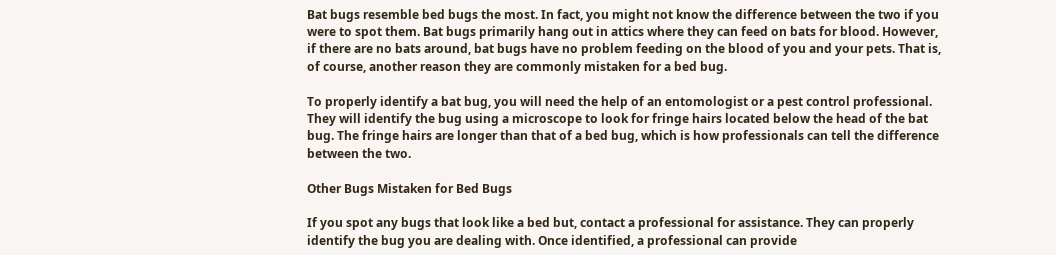Bat bugs resemble bed bugs the most. In fact, you might not know the difference between the two if you were to spot them. Bat bugs primarily hang out in attics where they can feed on bats for blood. However, if there are no bats around, bat bugs have no problem feeding on the blood of you and your pets. That is, of course, another reason they are commonly mistaken for a bed bug.

To properly identify a bat bug, you will need the help of an entomologist or a pest control professional. They will identify the bug using a microscope to look for fringe hairs located below the head of the bat bug. The fringe hairs are longer than that of a bed bug, which is how professionals can tell the difference between the two.

Other Bugs Mistaken for Bed Bugs

If you spot any bugs that look like a bed but, contact a professional for assistance. They can properly identify the bug you are dealing with. Once identified, a professional can provide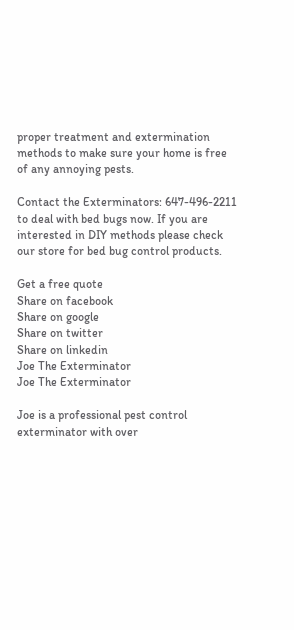proper treatment and extermination methods to make sure your home is free of any annoying pests.

Contact the Exterminators: 647-496-2211 to deal with bed bugs now. If you are interested in DIY methods please check our store for bed bug control products.

Get a free quote
Share on facebook
Share on google
Share on twitter
Share on linkedin
Joe The Exterminator
Joe The Exterminator

Joe is a professional pest control exterminator with over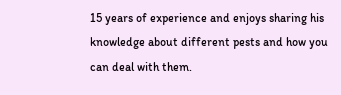15 years of experience and enjoys sharing his knowledge about different pests and how you can deal with them.